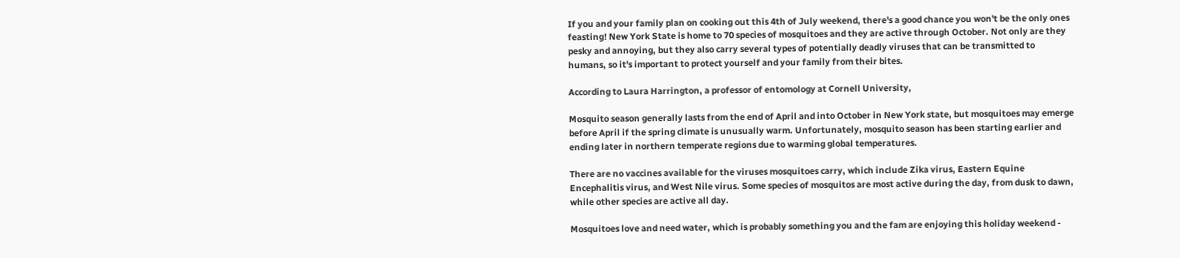If you and your family plan on cooking out this 4th of July weekend, there's a good chance you won't be the only ones feasting! New York State is home to 70 species of mosquitoes and they are active through October. Not only are they pesky and annoying, but they also carry several types of potentially deadly viruses that can be transmitted to humans, so it's important to protect yourself and your family from their bites.

According to Laura Harrington, a professor of entomology at Cornell University,

Mosquito season generally lasts from the end of April and into October in New York state, but mosquitoes may emerge before April if the spring climate is unusually warm. Unfortunately, mosquito season has been starting earlier and ending later in northern temperate regions due to warming global temperatures.

There are no vaccines available for the viruses mosquitoes carry, which include Zika virus, Eastern Equine Encephalitis virus, and West Nile virus. Some species of mosquitos are most active during the day, from dusk to dawn, while other species are active all day.

Mosquitoes love and need water, which is probably something you and the fam are enjoying this holiday weekend -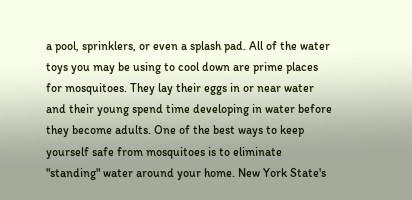a pool, sprinklers, or even a splash pad. All of the water toys you may be using to cool down are prime places for mosquitoes. They lay their eggs in or near water and their young spend time developing in water before they become adults. One of the best ways to keep yourself safe from mosquitoes is to eliminate "standing" water around your home. New York State's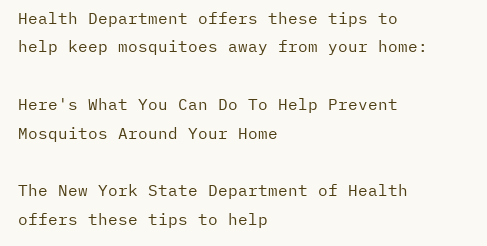Health Department offers these tips to help keep mosquitoes away from your home:

Here's What You Can Do To Help Prevent Mosquitos Around Your Home

The New York State Department of Health offers these tips to help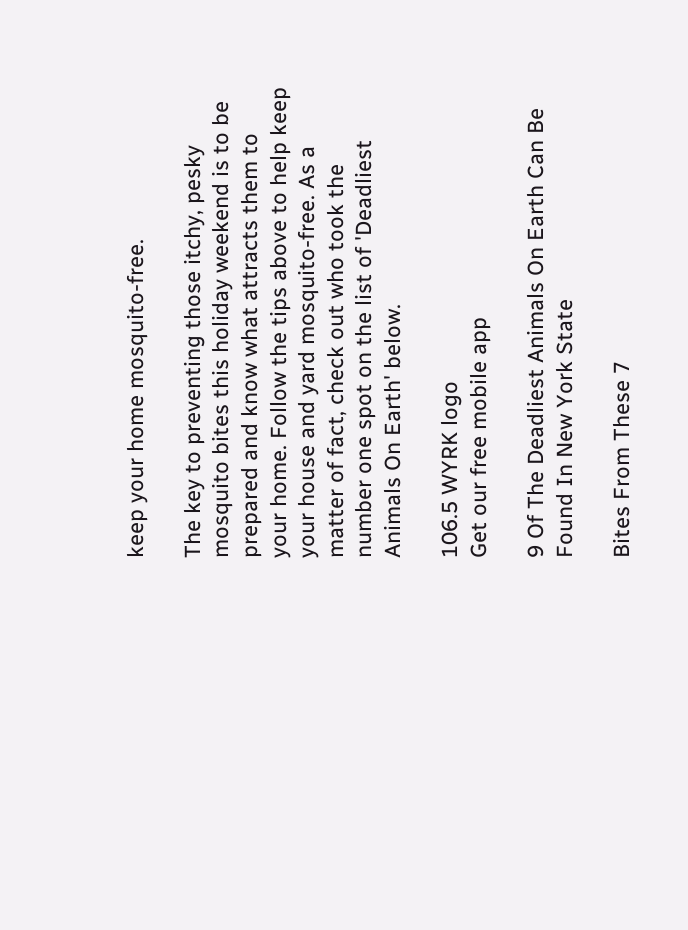keep your home mosquito-free.

The key to preventing those itchy, pesky mosquito bites this holiday weekend is to be prepared and know what attracts them to your home. Follow the tips above to help keep your house and yard mosquito-free. As a matter of fact, check out who took the number one spot on the list of 'Deadliest Animals On Earth' below.

106.5 WYRK logo
Get our free mobile app

9 Of The Deadliest Animals On Earth Can Be Found In New York State

Bites From These 7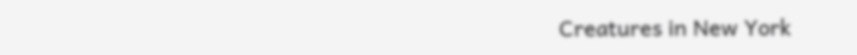Creatures in New York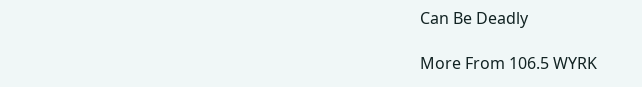Can Be Deadly

More From 106.5 WYRK